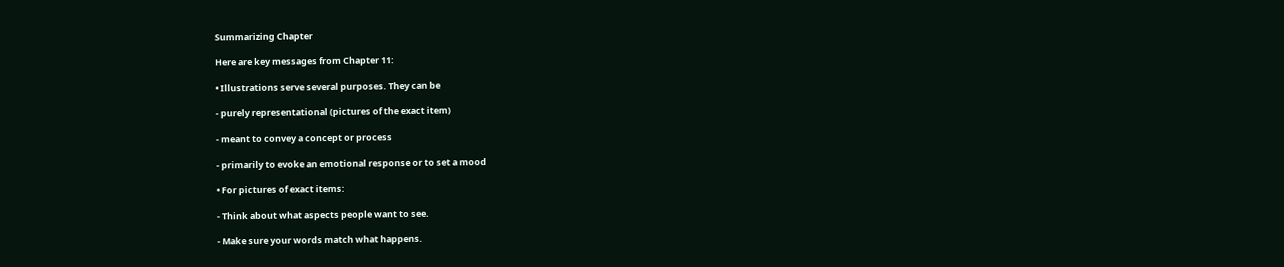Summarizing Chapter

Here are key messages from Chapter 11:

• Illustrations serve several purposes. They can be

- purely representational (pictures of the exact item)

- meant to convey a concept or process

- primarily to evoke an emotional response or to set a mood

• For pictures of exact items:

- Think about what aspects people want to see.

- Make sure your words match what happens.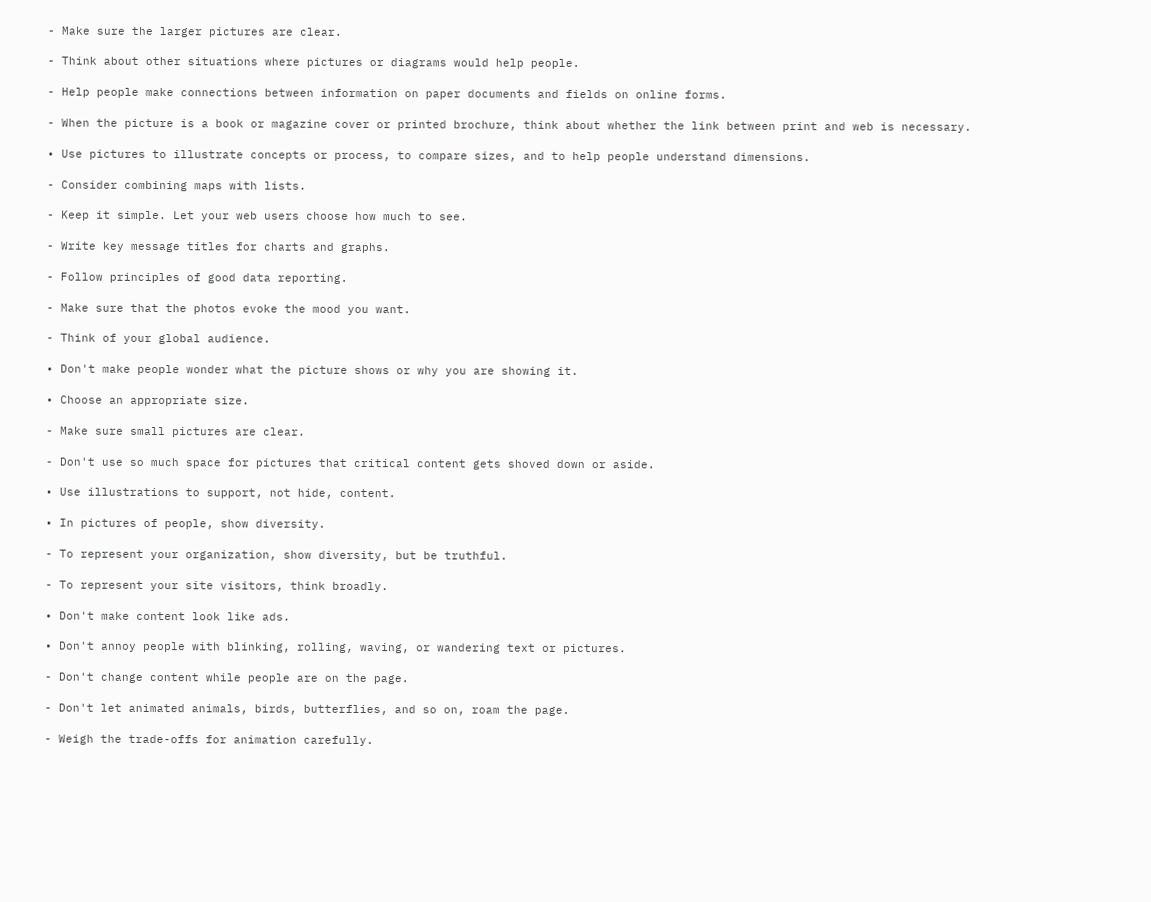- Make sure the larger pictures are clear.

- Think about other situations where pictures or diagrams would help people.

- Help people make connections between information on paper documents and fields on online forms.

- When the picture is a book or magazine cover or printed brochure, think about whether the link between print and web is necessary.

• Use pictures to illustrate concepts or process, to compare sizes, and to help people understand dimensions.

- Consider combining maps with lists.

- Keep it simple. Let your web users choose how much to see.

- Write key message titles for charts and graphs.

- Follow principles of good data reporting.

- Make sure that the photos evoke the mood you want.

- Think of your global audience.

• Don't make people wonder what the picture shows or why you are showing it.

• Choose an appropriate size.

- Make sure small pictures are clear.

- Don't use so much space for pictures that critical content gets shoved down or aside.

• Use illustrations to support, not hide, content.

• In pictures of people, show diversity.

- To represent your organization, show diversity, but be truthful.

- To represent your site visitors, think broadly.

• Don't make content look like ads.

• Don't annoy people with blinking, rolling, waving, or wandering text or pictures.

- Don't change content while people are on the page.

- Don't let animated animals, birds, butterflies, and so on, roam the page.

- Weigh the trade-offs for animation carefully.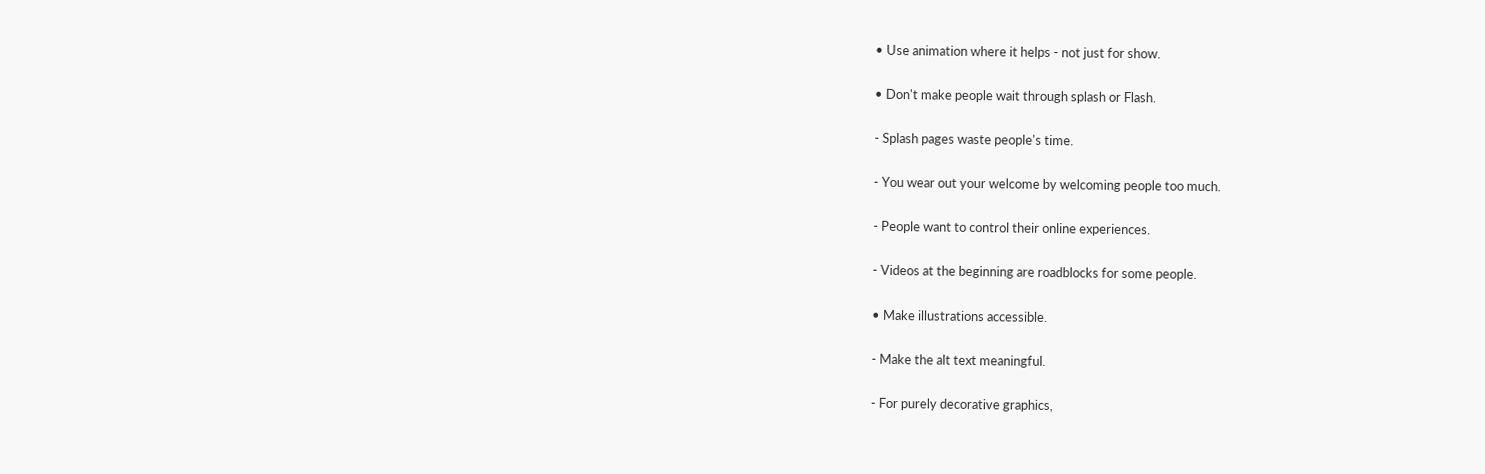• Use animation where it helps - not just for show.

• Don't make people wait through splash or Flash.

- Splash pages waste people's time.

- You wear out your welcome by welcoming people too much.

- People want to control their online experiences.

- Videos at the beginning are roadblocks for some people.

• Make illustrations accessible.

- Make the alt text meaningful.

- For purely decorative graphics,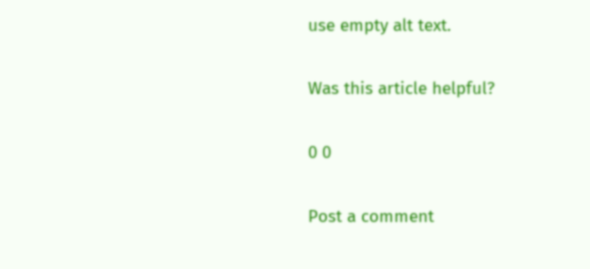use empty alt text.

Was this article helpful?

0 0

Post a comment